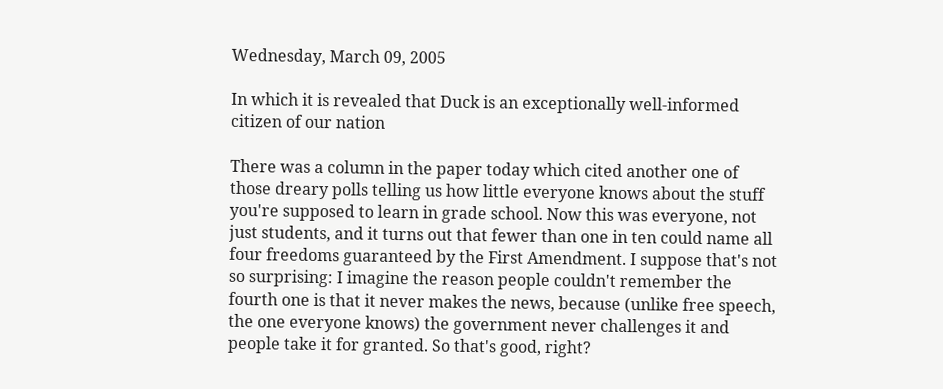Wednesday, March 09, 2005

In which it is revealed that Duck is an exceptionally well-informed citizen of our nation

There was a column in the paper today which cited another one of those dreary polls telling us how little everyone knows about the stuff you're supposed to learn in grade school. Now this was everyone, not just students, and it turns out that fewer than one in ten could name all four freedoms guaranteed by the First Amendment. I suppose that's not so surprising: I imagine the reason people couldn't remember the fourth one is that it never makes the news, because (unlike free speech, the one everyone knows) the government never challenges it and people take it for granted. So that's good, right?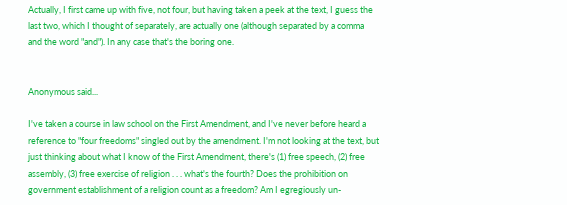Actually, I first came up with five, not four, but having taken a peek at the text, I guess the last two, which I thought of separately, are actually one (although separated by a comma and the word "and"). In any case that's the boring one.


Anonymous said...

I've taken a course in law school on the First Amendment, and I've never before heard a reference to "four freedoms" singled out by the amendment. I'm not looking at the text, but just thinking about what I know of the First Amendment, there's (1) free speech, (2) free assembly, (3) free exercise of religion . . . what's the fourth? Does the prohibition on government establishment of a religion count as a freedom? Am I egregiously un-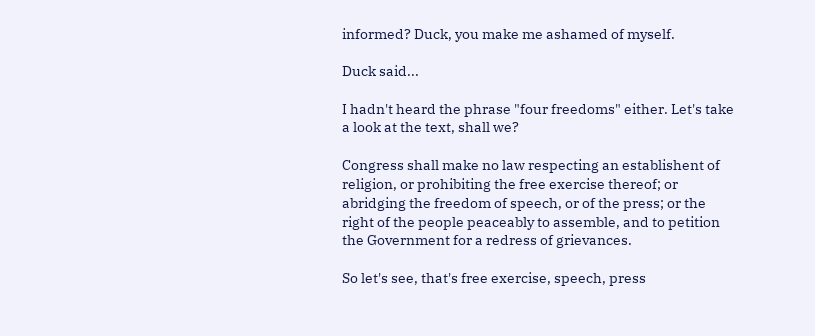informed? Duck, you make me ashamed of myself.

Duck said...

I hadn't heard the phrase "four freedoms" either. Let's take a look at the text, shall we?

Congress shall make no law respecting an establishent of religion, or prohibiting the free exercise thereof; or abridging the freedom of speech, or of the press; or the right of the people peaceably to assemble, and to petition the Government for a redress of grievances.

So let's see, that's free exercise, speech, press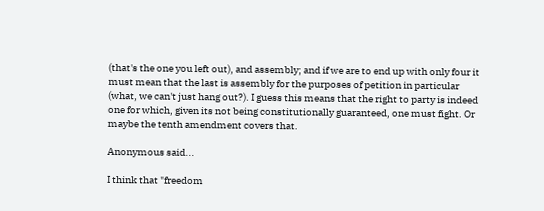(that's the one you left out), and assembly; and if we are to end up with only four it must mean that the last is assembly for the purposes of petition in particular (what, we can't just hang out?). I guess this means that the right to party is indeed one for which, given its not being constitutionally guaranteed, one must fight. Or maybe the tenth amendment covers that.

Anonymous said...

I think that "freedom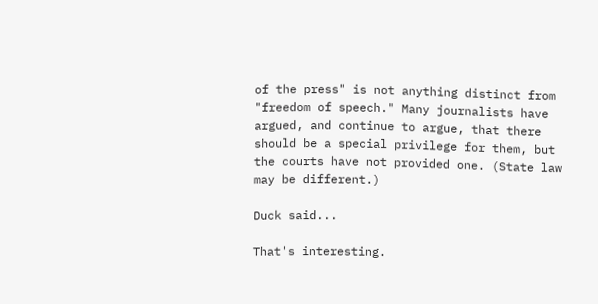of the press" is not anything distinct from "freedom of speech." Many journalists have argued, and continue to argue, that there should be a special privilege for them, but the courts have not provided one. (State law may be different.)

Duck said...

That's interesting.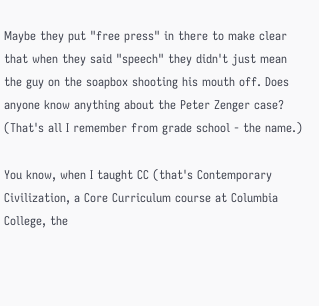Maybe they put "free press" in there to make clear that when they said "speech" they didn't just mean the guy on the soapbox shooting his mouth off. Does anyone know anything about the Peter Zenger case? (That's all I remember from grade school - the name.)

You know, when I taught CC (that's Contemporary Civilization, a Core Curriculum course at Columbia College, the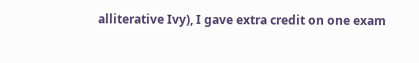alliterative Ivy), I gave extra credit on one exam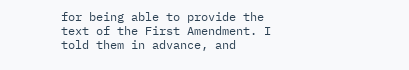for being able to provide the text of the First Amendment. I told them in advance, and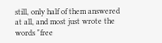still, only half of them answered at all, and most just wrote the words "free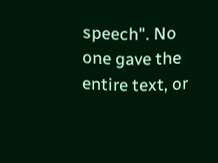speech". No one gave the entire text, or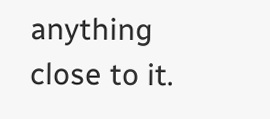anything close to it.